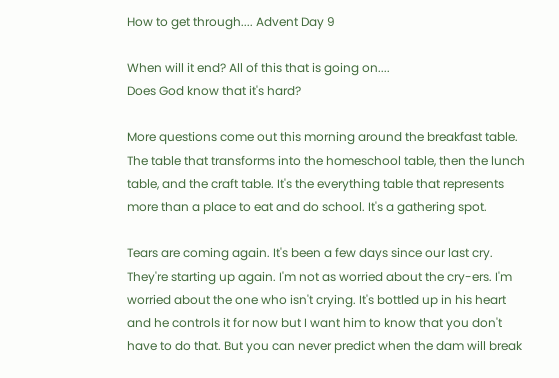How to get through.... Advent Day 9

When will it end? All of this that is going on....
Does God know that it's hard?

More questions come out this morning around the breakfast table. The table that transforms into the homeschool table, then the lunch table, and the craft table. It's the everything table that represents more than a place to eat and do school. It's a gathering spot.

Tears are coming again. It's been a few days since our last cry. They're starting up again. I'm not as worried about the cry-ers. I'm worried about the one who isn't crying. It's bottled up in his heart and he controls it for now but I want him to know that you don't have to do that. But you can never predict when the dam will break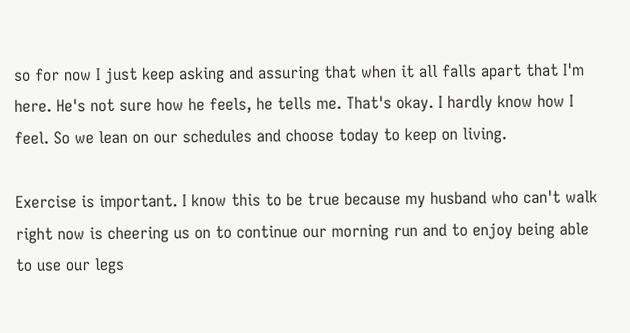so for now I just keep asking and assuring that when it all falls apart that I'm here. He's not sure how he feels, he tells me. That's okay. I hardly know how I feel. So we lean on our schedules and choose today to keep on living.

Exercise is important. I know this to be true because my husband who can't walk right now is cheering us on to continue our morning run and to enjoy being able to use our legs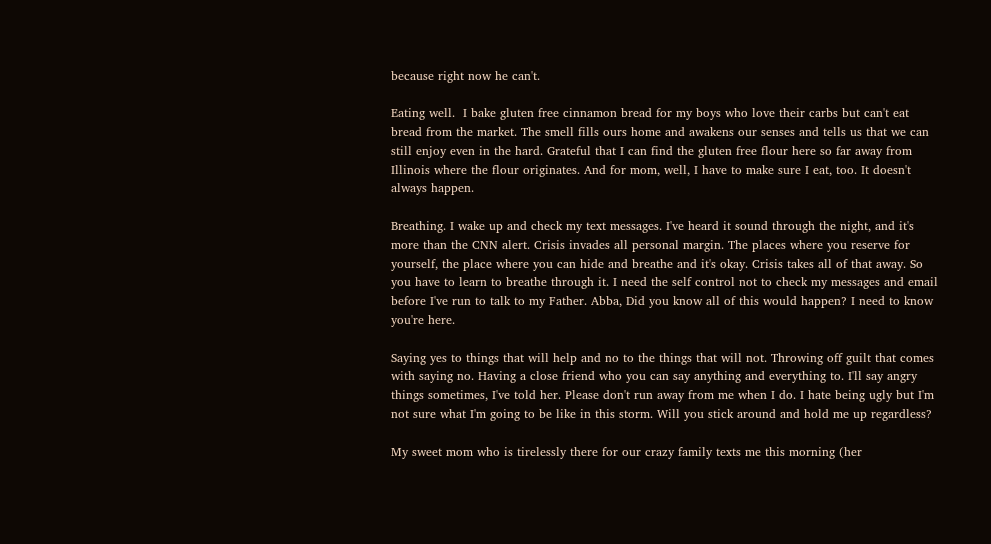because right now he can't.

Eating well.  I bake gluten free cinnamon bread for my boys who love their carbs but can't eat bread from the market. The smell fills ours home and awakens our senses and tells us that we can still enjoy even in the hard. Grateful that I can find the gluten free flour here so far away from Illinois where the flour originates. And for mom, well, I have to make sure I eat, too. It doesn't always happen.

Breathing. I wake up and check my text messages. I've heard it sound through the night, and it's more than the CNN alert. Crisis invades all personal margin. The places where you reserve for yourself, the place where you can hide and breathe and it's okay. Crisis takes all of that away. So you have to learn to breathe through it. I need the self control not to check my messages and email before I've run to talk to my Father. Abba, Did you know all of this would happen? I need to know you're here.

Saying yes to things that will help and no to the things that will not. Throwing off guilt that comes with saying no. Having a close friend who you can say anything and everything to. I'll say angry things sometimes, I've told her. Please don't run away from me when I do. I hate being ugly but I'm not sure what I'm going to be like in this storm. Will you stick around and hold me up regardless?

My sweet mom who is tirelessly there for our crazy family texts me this morning (her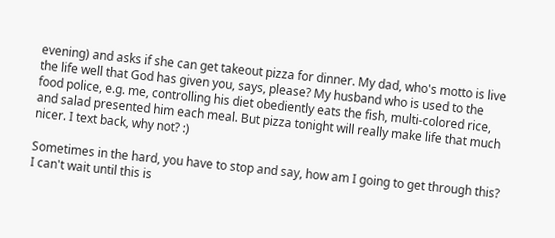evening) and asks if she can get takeout pizza for dinner. My dad, who's motto is live the life well that God has given you, says, please? My husband who is used to the food police, e.g. me, controlling his diet obediently eats the fish, multi-colored rice, and salad presented him each meal. But pizza tonight will really make life that much nicer. I text back, why not? :)

Sometimes in the hard, you have to stop and say, how am I going to get through this? I can't wait until this is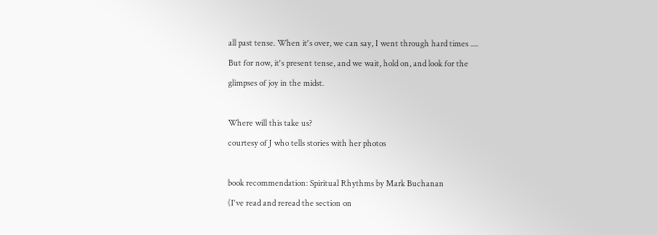all past tense. When it's over, we can say, I went through hard times .... But for now, it's present tense, and we wait, hold on, and look for the glimpses of joy in the midst.

Where will this take us?
courtesy of J who tells stories with her photos

book recommendation: Spiritual Rhythms by Mark Buchanan
(I've read and reread the section on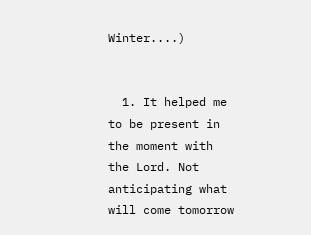Winter....)


  1. It helped me to be present in the moment with the Lord. Not anticipating what will come tomorrow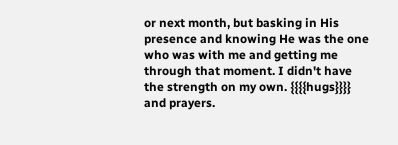or next month, but basking in His presence and knowing He was the one who was with me and getting me through that moment. I didn't have the strength on my own. {{{{hugs}}}} and prayers.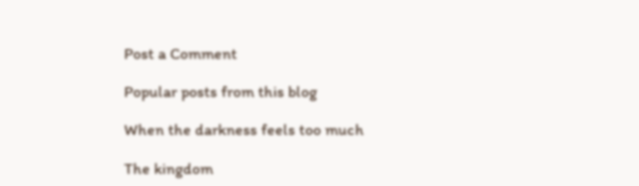Post a Comment

Popular posts from this blog

When the darkness feels too much

The kingdom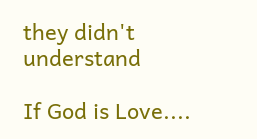they didn't understand

If God is Love....